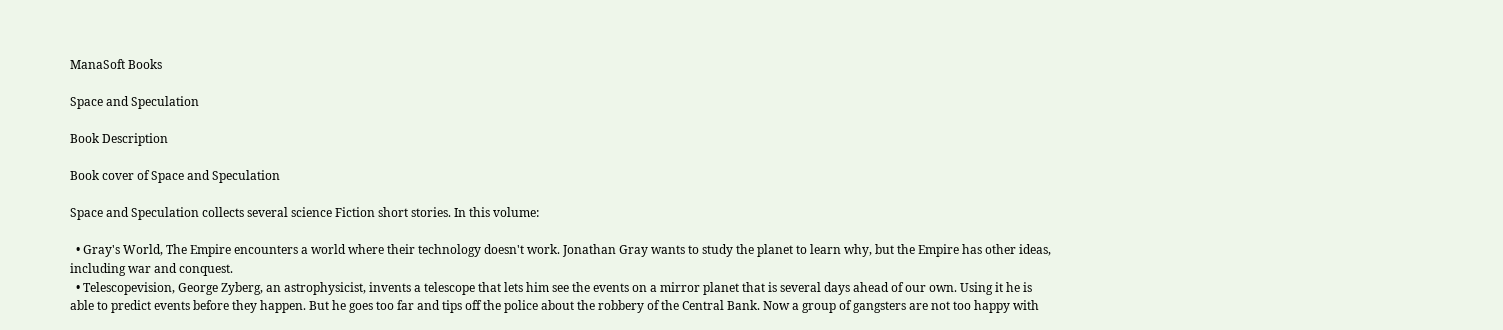ManaSoft Books

Space and Speculation

Book Description

Book cover of Space and Speculation

Space and Speculation collects several science Fiction short stories. In this volume:

  • Gray's World, The Empire encounters a world where their technology doesn't work. Jonathan Gray wants to study the planet to learn why, but the Empire has other ideas, including war and conquest.
  • Telescopevision, George Zyberg, an astrophysicist, invents a telescope that lets him see the events on a mirror planet that is several days ahead of our own. Using it he is able to predict events before they happen. But he goes too far and tips off the police about the robbery of the Central Bank. Now a group of gangsters are not too happy with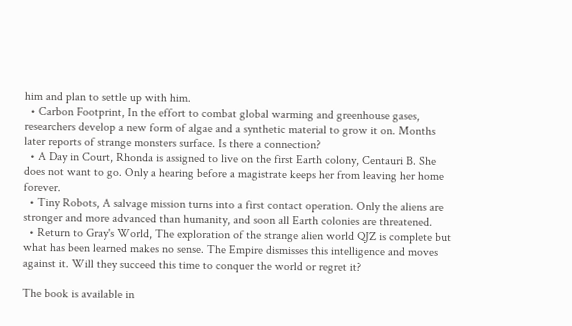him and plan to settle up with him.
  • Carbon Footprint, In the effort to combat global warming and greenhouse gases, researchers develop a new form of algae and a synthetic material to grow it on. Months later reports of strange monsters surface. Is there a connection?
  • A Day in Court, Rhonda is assigned to live on the first Earth colony, Centauri B. She does not want to go. Only a hearing before a magistrate keeps her from leaving her home forever.
  • Tiny Robots, A salvage mission turns into a first contact operation. Only the aliens are stronger and more advanced than humanity, and soon all Earth colonies are threatened.
  • Return to Gray's World, The exploration of the strange alien world QJZ is complete but what has been learned makes no sense. The Empire dismisses this intelligence and moves against it. Will they succeed this time to conquer the world or regret it?

The book is available in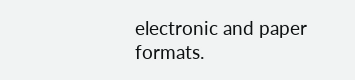electronic and paper formats.